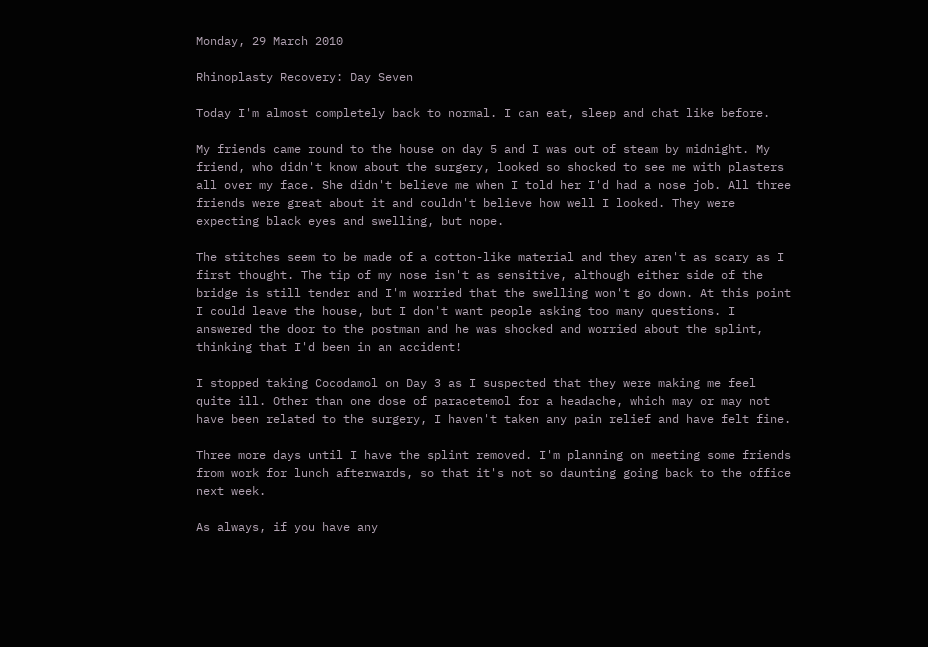Monday, 29 March 2010

Rhinoplasty Recovery: Day Seven

Today I'm almost completely back to normal. I can eat, sleep and chat like before.

My friends came round to the house on day 5 and I was out of steam by midnight. My friend, who didn't know about the surgery, looked so shocked to see me with plasters all over my face. She didn't believe me when I told her I'd had a nose job. All three friends were great about it and couldn't believe how well I looked. They were expecting black eyes and swelling, but nope.

The stitches seem to be made of a cotton-like material and they aren't as scary as I first thought. The tip of my nose isn't as sensitive, although either side of the bridge is still tender and I'm worried that the swelling won't go down. At this point I could leave the house, but I don't want people asking too many questions. I answered the door to the postman and he was shocked and worried about the splint, thinking that I'd been in an accident!

I stopped taking Cocodamol on Day 3 as I suspected that they were making me feel quite ill. Other than one dose of paracetemol for a headache, which may or may not have been related to the surgery, I haven't taken any pain relief and have felt fine.

Three more days until I have the splint removed. I'm planning on meeting some friends from work for lunch afterwards, so that it's not so daunting going back to the office next week.

As always, if you have any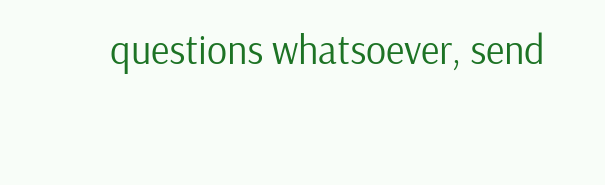questions whatsoever, send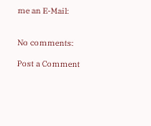me an E-Mail:


No comments:

Post a Comment